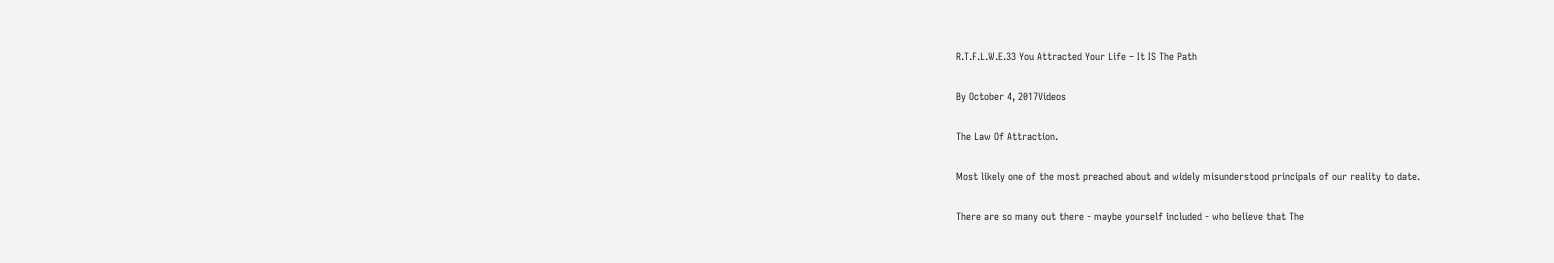R.T.F.L.W.E.33 You Attracted Your Life – It IS The Path

By October 4, 2017Videos

The Law Of Attraction.

Most likely one of the most preached about and widely misunderstood principals of our reality to date.

There are so many out there - maybe yourself included - who believe that The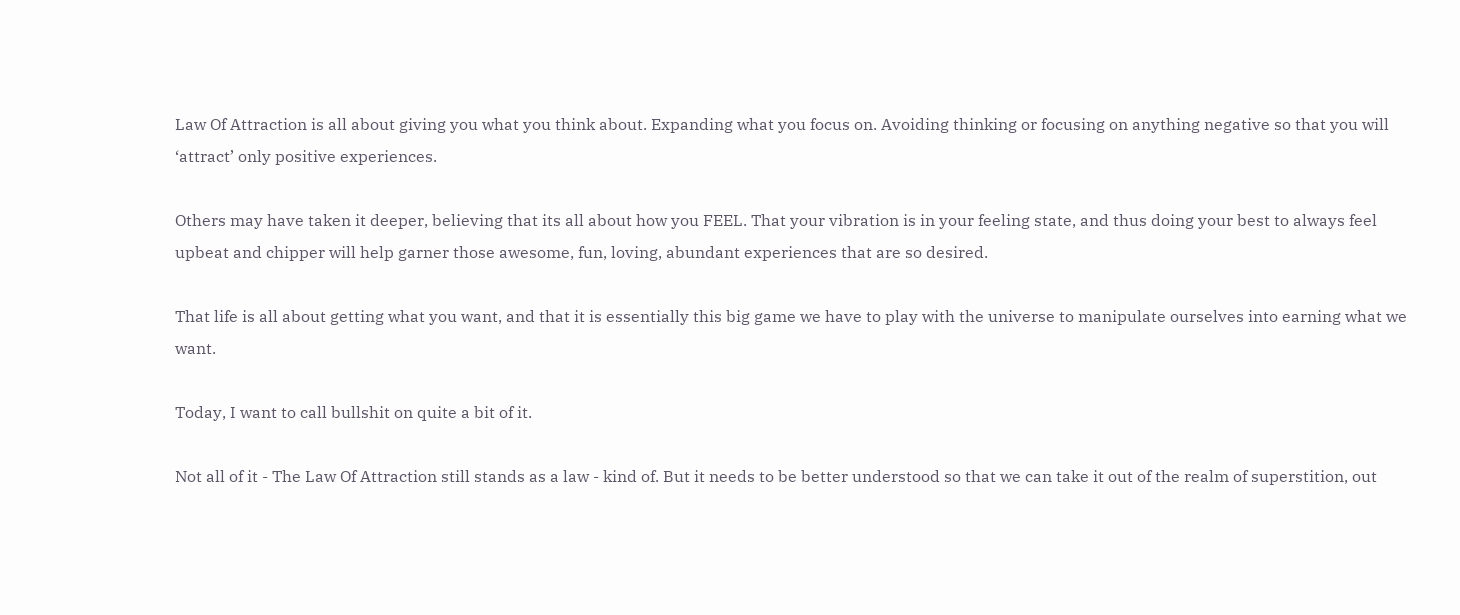Law Of Attraction is all about giving you what you think about. Expanding what you focus on. Avoiding thinking or focusing on anything negative so that you will ‘attract’ only positive experiences.

Others may have taken it deeper, believing that its all about how you FEEL. That your vibration is in your feeling state, and thus doing your best to always feel upbeat and chipper will help garner those awesome, fun, loving, abundant experiences that are so desired.

That life is all about getting what you want, and that it is essentially this big game we have to play with the universe to manipulate ourselves into earning what we want.

Today, I want to call bullshit on quite a bit of it.

Not all of it - The Law Of Attraction still stands as a law - kind of. But it needs to be better understood so that we can take it out of the realm of superstition, out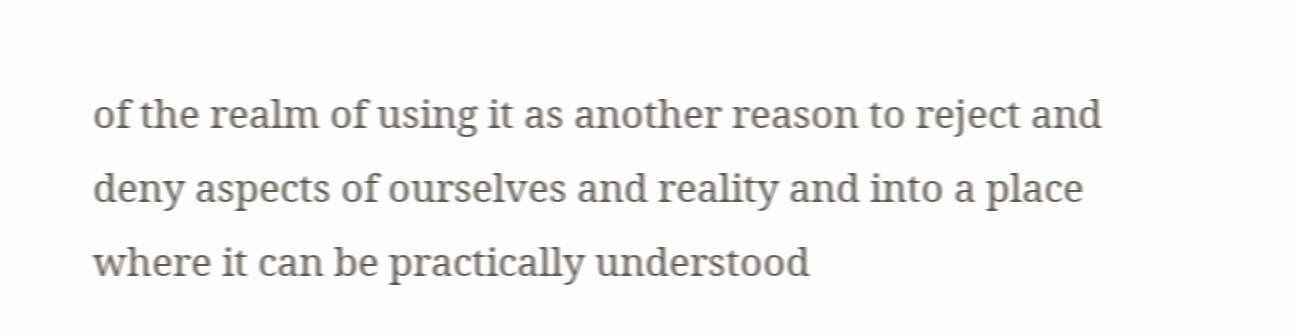of the realm of using it as another reason to reject and deny aspects of ourselves and reality and into a place where it can be practically understood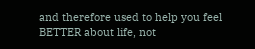and therefore used to help you feel BETTER about life, not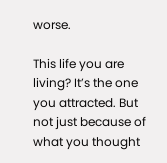worse.

This life you are living? It’s the one you attracted. But not just because of what you thought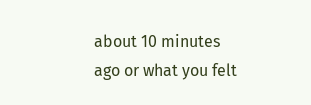about 10 minutes ago or what you felt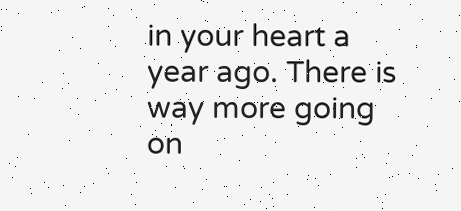in your heart a year ago. There is way more going on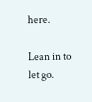here.

Lean in to let go.